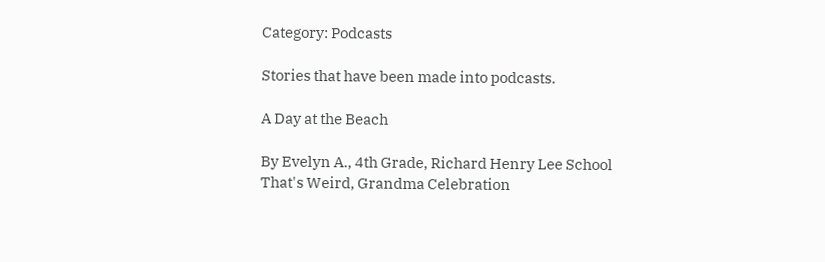Category: Podcasts

Stories that have been made into podcasts.

A Day at the Beach

By Evelyn A., 4th Grade, Richard Henry Lee School
That's Weird, Grandma Celebration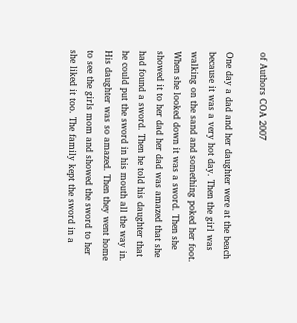of Authors COA 2007

One day a dad and her daughter were at the beach because it was a very hot day. Then the girl was walking on the sand and something poked her foot. When she looked down it was a sword. Then she showed it to her dad her dad was amazed that she had found a sword. Then he told his daughter that he could put the sword in his mouth all the way in. His daughter was so amazed. Then they went home to see the girls mom and showed the sword to her she liked it too. The family kept the sword in a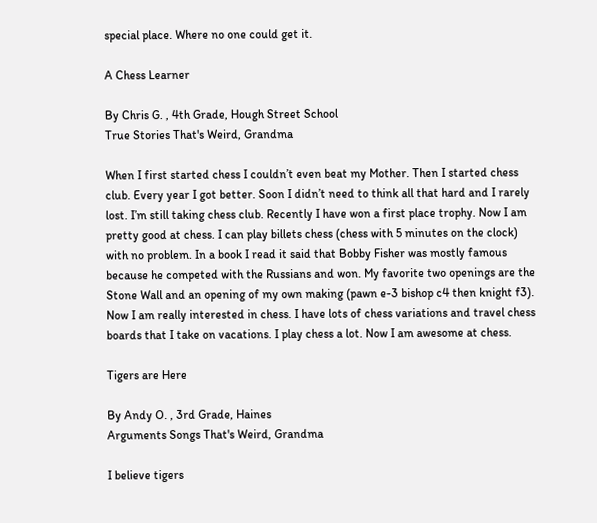special place. Where no one could get it.

A Chess Learner

By Chris G. , 4th Grade, Hough Street School
True Stories That's Weird, Grandma

When I first started chess I couldn’t even beat my Mother. Then I started chess club. Every year I got better. Soon I didn’t need to think all that hard and I rarely lost. I’m still taking chess club. Recently I have won a first place trophy. Now I am pretty good at chess. I can play billets chess (chess with 5 minutes on the clock) with no problem. In a book I read it said that Bobby Fisher was mostly famous because he competed with the Russians and won. My favorite two openings are the Stone Wall and an opening of my own making (pawn e-3 bishop c4 then knight f3). Now I am really interested in chess. I have lots of chess variations and travel chess boards that I take on vacations. I play chess a lot. Now I am awesome at chess.

Tigers are Here

By Andy O. , 3rd Grade, Haines
Arguments Songs That's Weird, Grandma

I believe tigers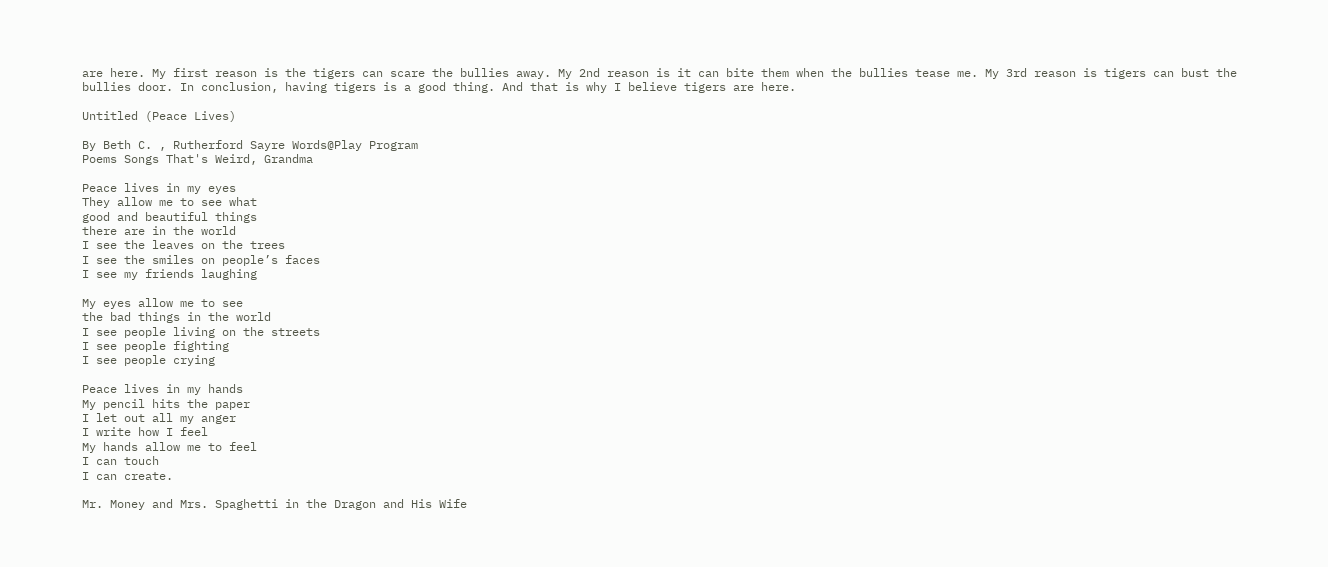are here. My first reason is the tigers can scare the bullies away. My 2nd reason is it can bite them when the bullies tease me. My 3rd reason is tigers can bust the bullies door. In conclusion, having tigers is a good thing. And that is why I believe tigers are here.

Untitled (Peace Lives)

By Beth C. , Rutherford Sayre Words@Play Program
Poems Songs That's Weird, Grandma

Peace lives in my eyes
They allow me to see what
good and beautiful things
there are in the world
I see the leaves on the trees
I see the smiles on people’s faces
I see my friends laughing

My eyes allow me to see
the bad things in the world
I see people living on the streets
I see people fighting
I see people crying

Peace lives in my hands
My pencil hits the paper
I let out all my anger
I write how I feel
My hands allow me to feel
I can touch
I can create.

Mr. Money and Mrs. Spaghetti in the Dragon and His Wife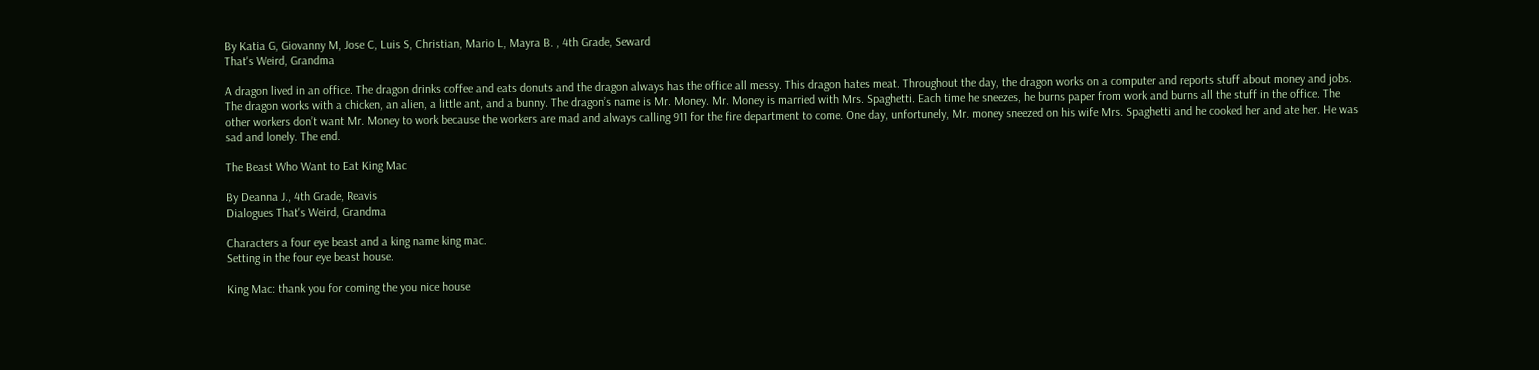By Katia G, Giovanny M, Jose C, Luis S, Christian, Mario L, Mayra B. , 4th Grade, Seward
That's Weird, Grandma

A dragon lived in an office. The dragon drinks coffee and eats donuts and the dragon always has the office all messy. This dragon hates meat. Throughout the day, the dragon works on a computer and reports stuff about money and jobs. The dragon works with a chicken, an alien, a little ant, and a bunny. The dragon’s name is Mr. Money. Mr. Money is married with Mrs. Spaghetti. Each time he sneezes, he burns paper from work and burns all the stuff in the office. The other workers don’t want Mr. Money to work because the workers are mad and always calling 911 for the fire department to come. One day, unfortunely, Mr. money sneezed on his wife Mrs. Spaghetti and he cooked her and ate her. He was sad and lonely. The end.

The Beast Who Want to Eat King Mac

By Deanna J., 4th Grade, Reavis
Dialogues That's Weird, Grandma

Characters a four eye beast and a king name king mac.
Setting in the four eye beast house.

King Mac: thank you for coming the you nice house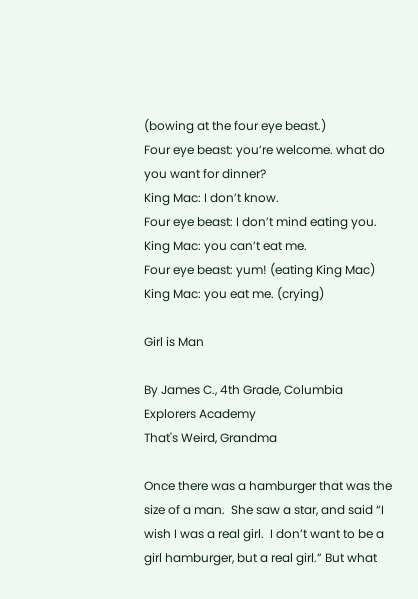(bowing at the four eye beast.)
Four eye beast: you’re welcome. what do you want for dinner?
King Mac: I don’t know.
Four eye beast: I don’t mind eating you.
King Mac: you can’t eat me.
Four eye beast: yum! (eating King Mac)
King Mac: you eat me. (crying)

Girl is Man

By James C., 4th Grade, Columbia Explorers Academy
That's Weird, Grandma

Once there was a hamburger that was the size of a man.  She saw a star, and said “I wish I was a real girl.  I don’t want to be a girl hamburger, but a real girl.” But what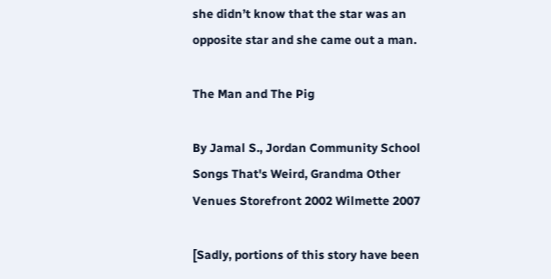she didn’t know that the star was an opposite star and she came out a man.

The Man and The Pig

By Jamal S., Jordan Community School
Songs That's Weird, Grandma Other Venues Storefront 2002 Wilmette 2007

[Sadly, portions of this story have been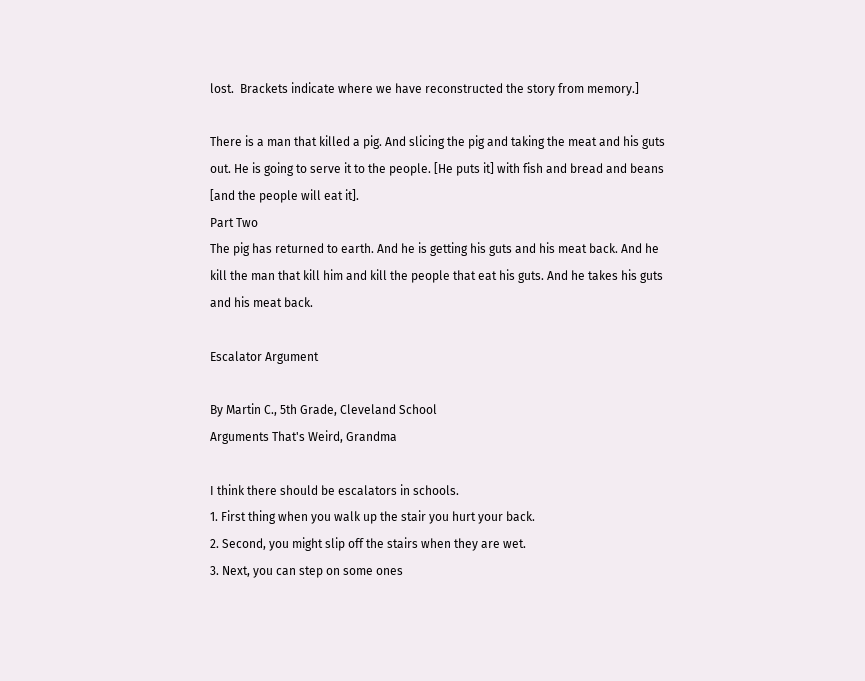lost.  Brackets indicate where we have reconstructed the story from memory.]

There is a man that killed a pig. And slicing the pig and taking the meat and his guts out. He is going to serve it to the people. [He puts it] with fish and bread and beans [and the people will eat it].
Part Two
The pig has returned to earth. And he is getting his guts and his meat back. And he kill the man that kill him and kill the people that eat his guts. And he takes his guts and his meat back.

Escalator Argument

By Martin C., 5th Grade, Cleveland School
Arguments That's Weird, Grandma

I think there should be escalators in schools.
1. First thing when you walk up the stair you hurt your back.
2. Second, you might slip off the stairs when they are wet.
3. Next, you can step on some ones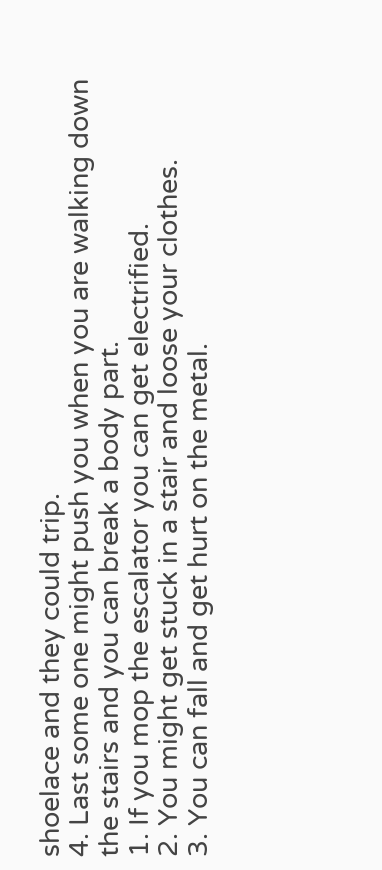shoelace and they could trip.
4. Last some one might push you when you are walking down the stairs and you can break a body part.
1. If you mop the escalator you can get electrified.
2. You might get stuck in a stair and loose your clothes.
3. You can fall and get hurt on the metal.